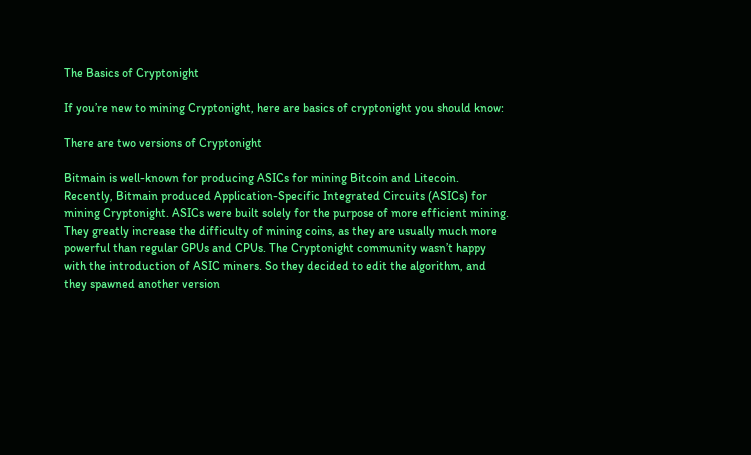The Basics of Cryptonight

If you’re new to mining Cryptonight, here are basics of cryptonight you should know:

There are two versions of Cryptonight

Bitmain is well-known for producing ASICs for mining Bitcoin and Litecoin. Recently, Bitmain produced Application-Specific Integrated Circuits (ASICs) for mining Cryptonight. ASICs were built solely for the purpose of more efficient mining. They greatly increase the difficulty of mining coins, as they are usually much more powerful than regular GPUs and CPUs. The Cryptonight community wasn’t happy with the introduction of ASIC miners. So they decided to edit the algorithm, and they spawned another version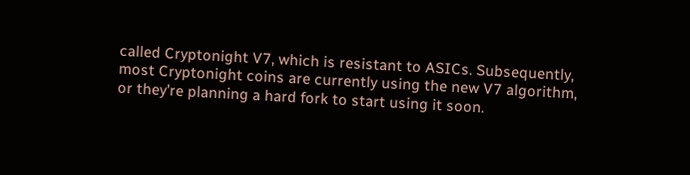called Cryptonight V7, which is resistant to ASICs. Subsequently, most Cryptonight coins are currently using the new V7 algorithm, or they’re planning a hard fork to start using it soon.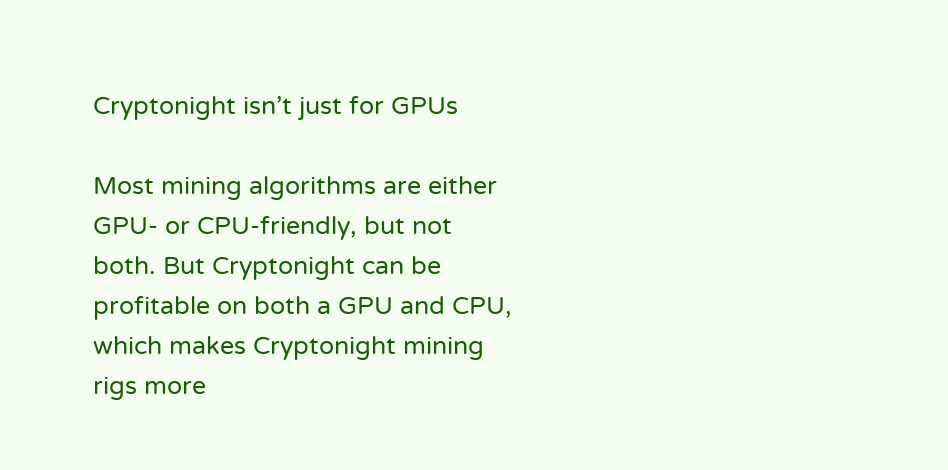Cryptonight isn’t just for GPUs

Most mining algorithms are either GPU- or CPU-friendly, but not both. But Cryptonight can be profitable on both a GPU and CPU, which makes Cryptonight mining rigs more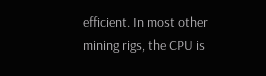efficient. In most other mining rigs, the CPU is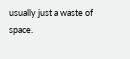usually just a waste of space.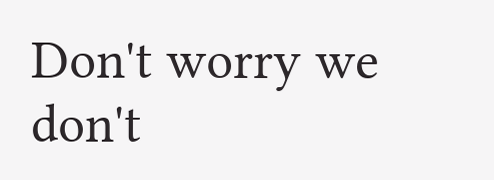Don't worry we don't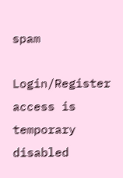spam

Login/Register access is temporary disabled